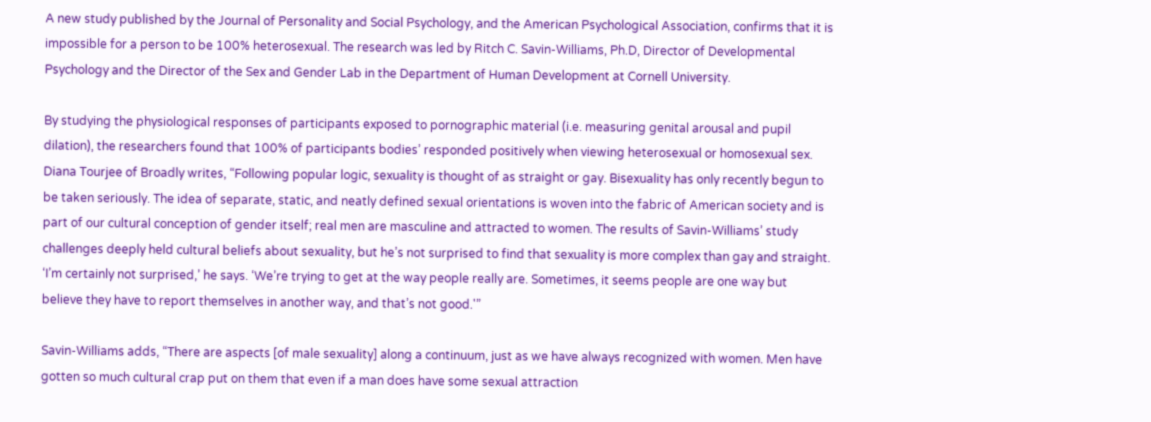A new study published by the Journal of Personality and Social Psychology, and the American Psychological Association, confirms that it is impossible for a person to be 100% heterosexual. The research was led by Ritch C. Savin-Williams, Ph.D, Director of Developmental Psychology and the Director of the Sex and Gender Lab in the Department of Human Development at Cornell University.

By studying the physiological responses of participants exposed to pornographic material (i.e. measuring genital arousal and pupil dilation), the researchers found that 100% of participants bodies’ responded positively when viewing heterosexual or homosexual sex. Diana Tourjee of Broadly writes, “Following popular logic, sexuality is thought of as straight or gay. Bisexuality has only recently begun to be taken seriously. The idea of separate, static, and neatly defined sexual orientations is woven into the fabric of American society and is part of our cultural conception of gender itself; real men are masculine and attracted to women. The results of Savin-Williams’ study challenges deeply held cultural beliefs about sexuality, but he’s not surprised to find that sexuality is more complex than gay and straight. ‘I’m certainly not surprised,’ he says. ‘We’re trying to get at the way people really are. Sometimes, it seems people are one way but believe they have to report themselves in another way, and that’s not good.'”

Savin-Williams adds, “There are aspects [of male sexuality] along a continuum, just as we have always recognized with women. Men have gotten so much cultural crap put on them that even if a man does have some sexual attraction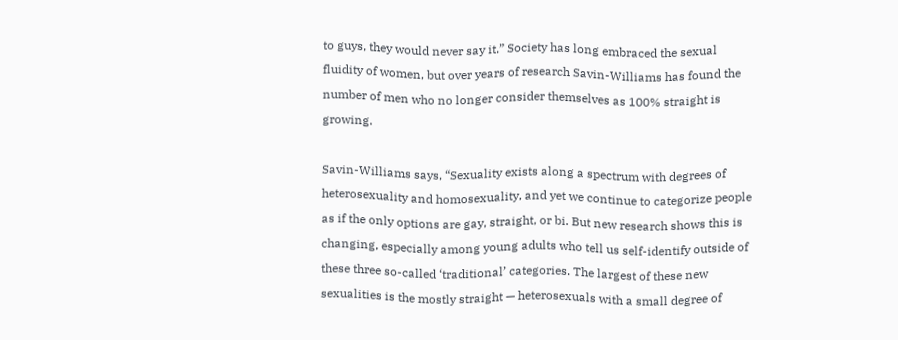to guys, they would never say it.” Society has long embraced the sexual fluidity of women, but over years of research Savin-Williams has found the number of men who no longer consider themselves as 100% straight is growing.

Savin-Williams says, “Sexuality exists along a spectrum with degrees of heterosexuality and homosexuality, and yet we continue to categorize people as if the only options are gay, straight, or bi. But new research shows this is changing, especially among young adults who tell us self-identify outside of these three so-called ‘traditional’ categories. The largest of these new sexualities is the mostly straight — heterosexuals with a small degree of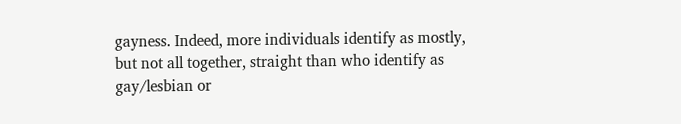gayness. Indeed, more individuals identify as mostly, but not all together, straight than who identify as gay/lesbian or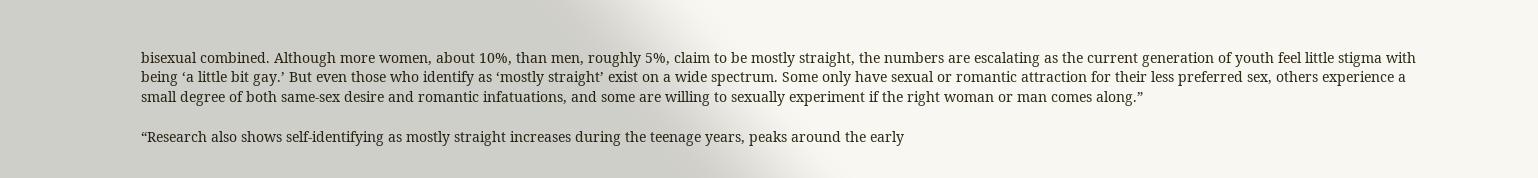bisexual combined. Although more women, about 10%, than men, roughly 5%, claim to be mostly straight, the numbers are escalating as the current generation of youth feel little stigma with being ‘a little bit gay.’ But even those who identify as ‘mostly straight’ exist on a wide spectrum. Some only have sexual or romantic attraction for their less preferred sex, others experience a small degree of both same-sex desire and romantic infatuations, and some are willing to sexually experiment if the right woman or man comes along.”

“Research also shows self-identifying as mostly straight increases during the teenage years, peaks around the early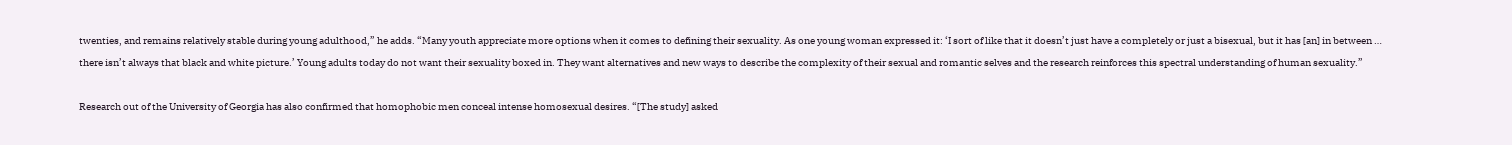twenties, and remains relatively stable during young adulthood,” he adds. “Many youth appreciate more options when it comes to defining their sexuality. As one young woman expressed it: ‘I sort of like that it doesn’t just have a completely or just a bisexual, but it has [an] in between … there isn’t always that black and white picture.’ Young adults today do not want their sexuality boxed in. They want alternatives and new ways to describe the complexity of their sexual and romantic selves and the research reinforces this spectral understanding of human sexuality.”

Research out of the University of Georgia has also confirmed that homophobic men conceal intense homosexual desires. “[The study] asked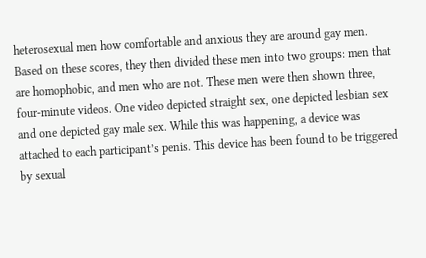heterosexual men how comfortable and anxious they are around gay men. Based on these scores, they then divided these men into two groups: men that are homophobic, and men who are not. These men were then shown three, four-minute videos. One video depicted straight sex, one depicted lesbian sex and one depicted gay male sex. While this was happening, a device was attached to each participant’s penis. This device has been found to be triggered by sexual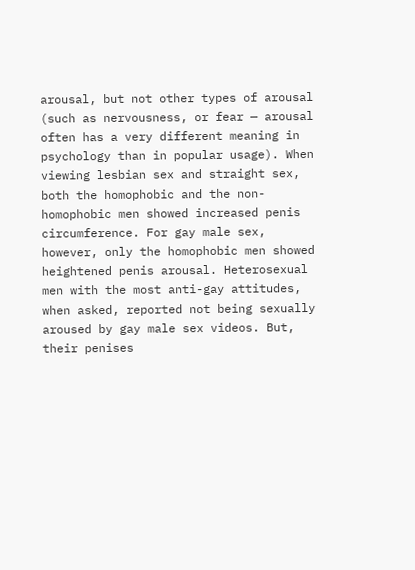arousal, but not other types of arousal (such as nervousness, or fear — arousal often has a very different meaning in psychology than in popular usage). When viewing lesbian sex and straight sex, both the homophobic and the non-homophobic men showed increased penis circumference. For gay male sex, however, only the homophobic men showed heightened penis arousal. Heterosexual men with the most anti-gay attitudes, when asked, reported not being sexually aroused by gay male sex videos. But, their penises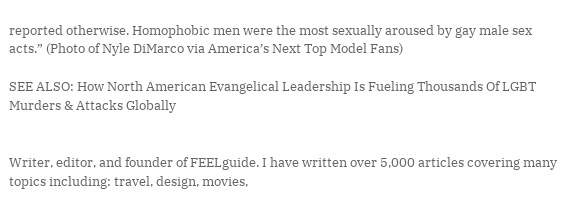reported otherwise. Homophobic men were the most sexually aroused by gay male sex acts.” (Photo of Nyle DiMarco via America’s Next Top Model Fans)

SEE ALSO: How North American Evangelical Leadership Is Fueling Thousands Of LGBT Murders & Attacks Globally


Writer, editor, and founder of FEELguide. I have written over 5,000 articles covering many topics including: travel, design, movies,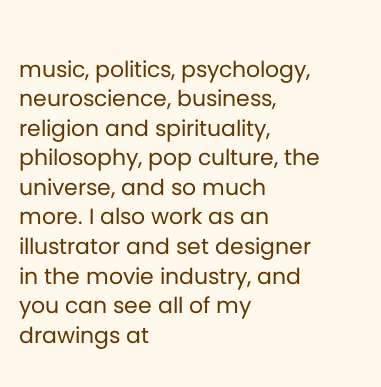music, politics, psychology, neuroscience, business, religion and spirituality, philosophy, pop culture, the universe, and so much more. I also work as an illustrator and set designer in the movie industry, and you can see all of my drawings at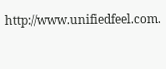http://www.unifiedfeel.com.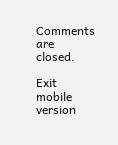Comments are closed.

Exit mobile version